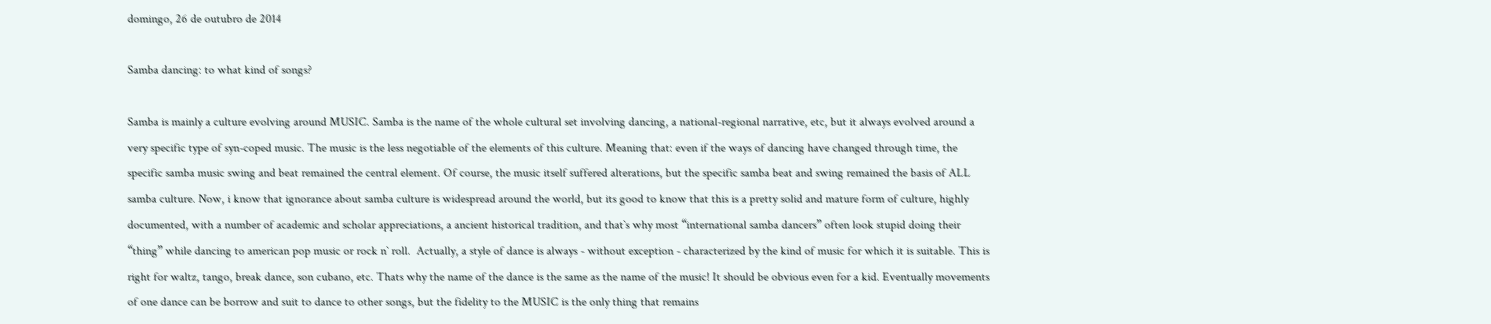domingo, 26 de outubro de 2014

Samba dancing: to what kind of songs?

Samba is mainly a culture evolving around MUSIC. Samba is the name of the whole cultural set involving dancing, a national-regional narrative, etc, but it always evolved around a very specific type of syn-coped music. The music is the less negotiable of the elements of this culture. Meaning that: even if the ways of dancing have changed through time, the specific samba music swing and beat remained the central element. Of course, the music itself suffered alterations, but the specific samba beat and swing remained the basis of ALL samba culture. Now, i know that ignorance about samba culture is widespread around the world, but its good to know that this is a pretty solid and mature form of culture, highly documented, with a number of academic and scholar appreciations, a ancient historical tradition, and that`s why most “international samba dancers” often look stupid doing their “thing” while dancing to american pop music or rock n` roll.  Actually, a style of dance is always - without exception - characterized by the kind of music for which it is suitable. This is right for waltz, tango, break dance, son cubano, etc. Thats why the name of the dance is the same as the name of the music! It should be obvious even for a kid. Eventually movements of one dance can be borrow and suit to dance to other songs, but the fidelity to the MUSIC is the only thing that remains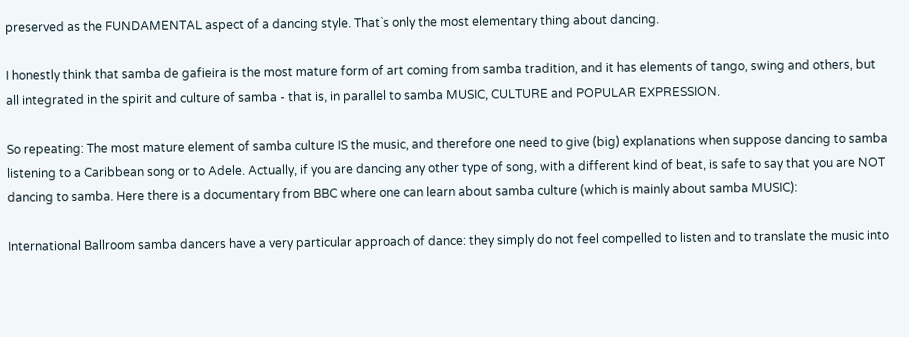preserved as the FUNDAMENTAL aspect of a dancing style. That`s only the most elementary thing about dancing.

I honestly think that samba de gafieira is the most mature form of art coming from samba tradition, and it has elements of tango, swing and others, but all integrated in the spirit and culture of samba - that is, in parallel to samba MUSIC, CULTURE and POPULAR EXPRESSION.

So repeating: The most mature element of samba culture IS the music, and therefore one need to give (big) explanations when suppose dancing to samba listening to a Caribbean song or to Adele. Actually, if you are dancing any other type of song, with a different kind of beat, is safe to say that you are NOT dancing to samba. Here there is a documentary from BBC where one can learn about samba culture (which is mainly about samba MUSIC):

International Ballroom samba dancers have a very particular approach of dance: they simply do not feel compelled to listen and to translate the music into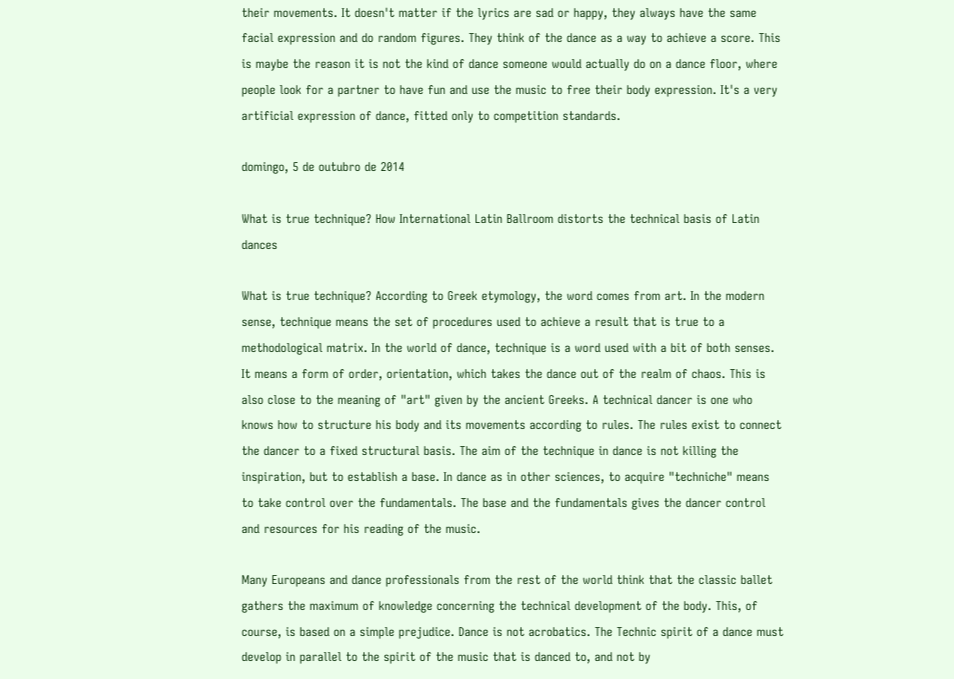their movements. It doesn't matter if the lyrics are sad or happy, they always have the same facial expression and do random figures. They think of the dance as a way to achieve a score. This is maybe the reason it is not the kind of dance someone would actually do on a dance floor, where people look for a partner to have fun and use the music to free their body expression. It's a very artificial expression of dance, fitted only to competition standards.

domingo, 5 de outubro de 2014

What is true technique? How International Latin Ballroom distorts the technical basis of Latin dances

What is true technique? According to Greek etymology, the word comes from art. In the modern sense, technique means the set of procedures used to achieve a result that is true to a methodological matrix. In the world of dance, technique is a word used with a bit of both senses. It means a form of order, orientation, which takes the dance out of the realm of chaos. This is also close to the meaning of "art" given by the ancient Greeks. A technical dancer is one who knows how to structure his body and its movements according to rules. The rules exist to connect the dancer to a fixed structural basis. The aim of the technique in dance is not killing the inspiration, but to establish a base. In dance as in other sciences, to acquire "techniche" means to take control over the fundamentals. The base and the fundamentals gives the dancer control and resources for his reading of the music.

Many Europeans and dance professionals from the rest of the world think that the classic ballet gathers the maximum of knowledge concerning the technical development of the body. This, of course, is based on a simple prejudice. Dance is not acrobatics. The Technic spirit of a dance must develop in parallel to the spirit of the music that is danced to, and not by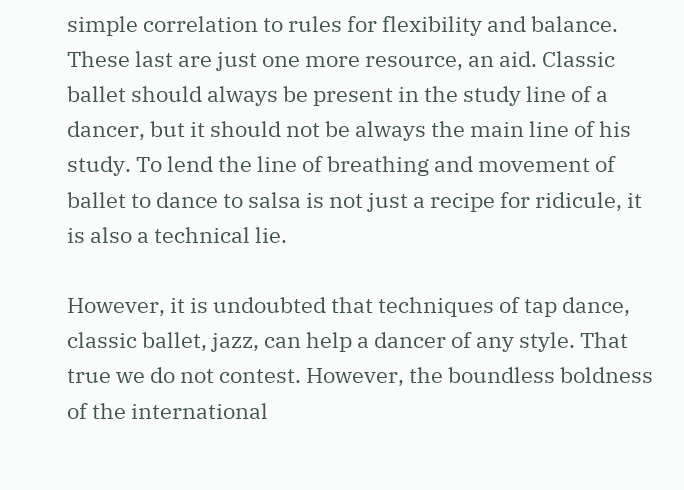simple correlation to rules for flexibility and balance. These last are just one more resource, an aid. Classic ballet should always be present in the study line of a dancer, but it should not be always the main line of his study. To lend the line of breathing and movement of ballet to dance to salsa is not just a recipe for ridicule, it is also a technical lie.

However, it is undoubted that techniques of tap dance, classic ballet, jazz, can help a dancer of any style. That true we do not contest. However, the boundless boldness of the international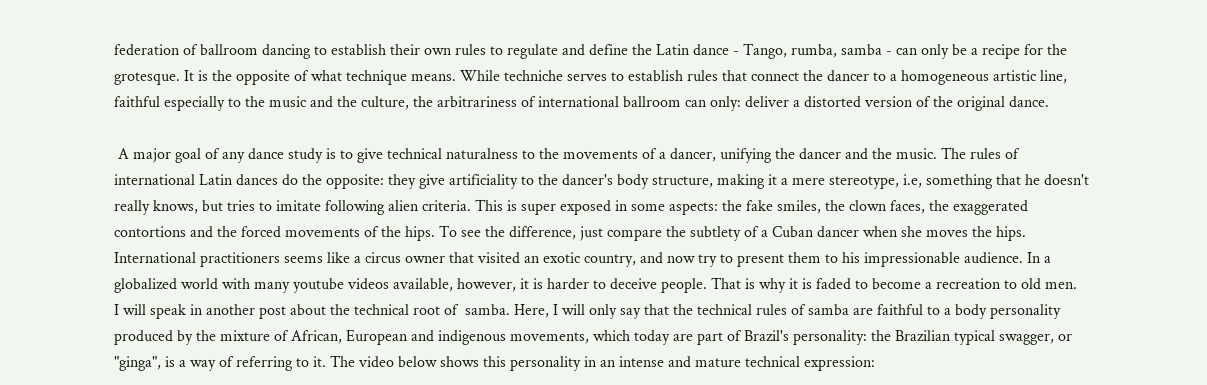federation of ballroom dancing to establish their own rules to regulate and define the Latin dance - Tango, rumba, samba - can only be a recipe for the grotesque. It is the opposite of what technique means. While techniche serves to establish rules that connect the dancer to a homogeneous artistic line, faithful especially to the music and the culture, the arbitrariness of international ballroom can only: deliver a distorted version of the original dance.

 A major goal of any dance study is to give technical naturalness to the movements of a dancer, unifying the dancer and the music. The rules of international Latin dances do the opposite: they give artificiality to the dancer's body structure, making it a mere stereotype, i.e, something that he doesn't really knows, but tries to imitate following alien criteria. This is super exposed in some aspects: the fake smiles, the clown faces, the exaggerated contortions and the forced movements of the hips. To see the difference, just compare the subtlety of a Cuban dancer when she moves the hips. International practitioners seems like a circus owner that visited an exotic country, and now try to present them to his impressionable audience. In a globalized world with many youtube videos available, however, it is harder to deceive people. That is why it is faded to become a recreation to old men.
I will speak in another post about the technical root of  samba. Here, I will only say that the technical rules of samba are faithful to a body personality produced by the mixture of African, European and indigenous movements, which today are part of Brazil's personality: the Brazilian typical swagger, or "ginga", is a way of referring to it. The video below shows this personality in an intense and mature technical expression: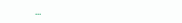...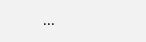...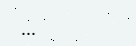...